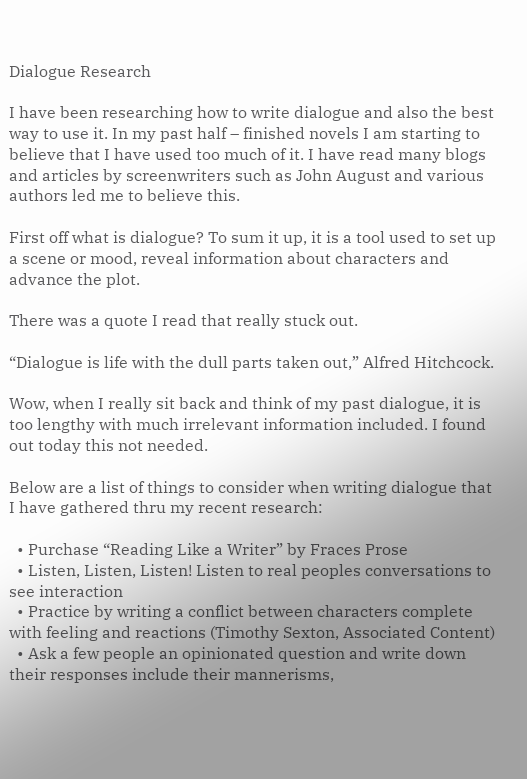Dialogue Research

I have been researching how to write dialogue and also the best way to use it. In my past half – finished novels I am starting to believe that I have used too much of it. I have read many blogs and articles by screenwriters such as John August and various authors led me to believe this.

First off what is dialogue? To sum it up, it is a tool used to set up a scene or mood, reveal information about characters and advance the plot.

There was a quote I read that really stuck out.

“Dialogue is life with the dull parts taken out,” Alfred Hitchcock.

Wow, when I really sit back and think of my past dialogue, it is too lengthy with much irrelevant information included. I found out today this not needed.

Below are a list of things to consider when writing dialogue that I have gathered thru my recent research:

  • Purchase “Reading Like a Writer” by Fraces Prose
  • Listen, Listen, Listen! Listen to real peoples conversations to see interaction
  • Practice by writing a conflict between characters complete with feeling and reactions (Timothy Sexton, Associated Content)
  • Ask a few people an opinionated question and write down their responses include their mannerisms,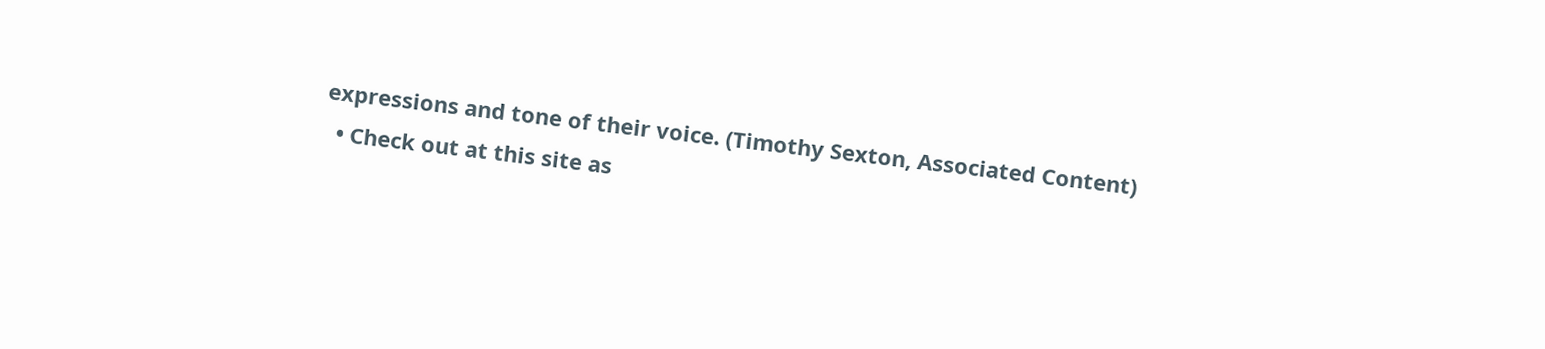expressions and tone of their voice. (Timothy Sexton, Associated Content)
  • Check out at this site as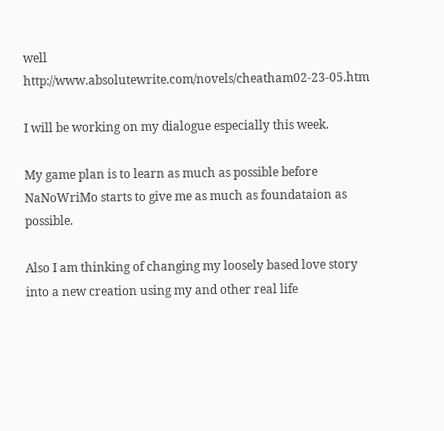well http://www.absolutewrite.com/novels/cheatham02-23-05.htm

I will be working on my dialogue especially this week.

My game plan is to learn as much as possible before NaNoWriMo starts to give me as much as foundataion as possible.

Also I am thinking of changing my loosely based love story into a new creation using my and other real life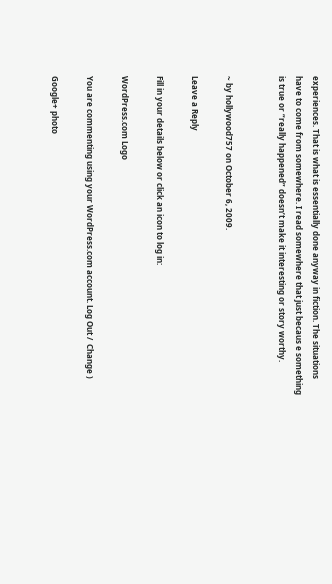experiences. That is what is essentially done anyway in fiction. The situations have to come from somewhere. I read somewhere that just becaus e something is true or “really happened” doesn’t make it interesting or story worthy.


~ by hollywood757 on October 6, 2009.

Leave a Reply

Fill in your details below or click an icon to log in:

WordPress.com Logo

You are commenting using your WordPress.com account. Log Out /  Change )

Google+ photo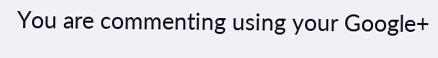You are commenting using your Google+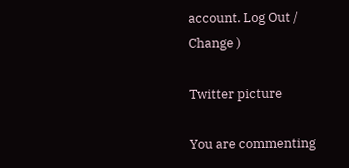account. Log Out /  Change )

Twitter picture

You are commenting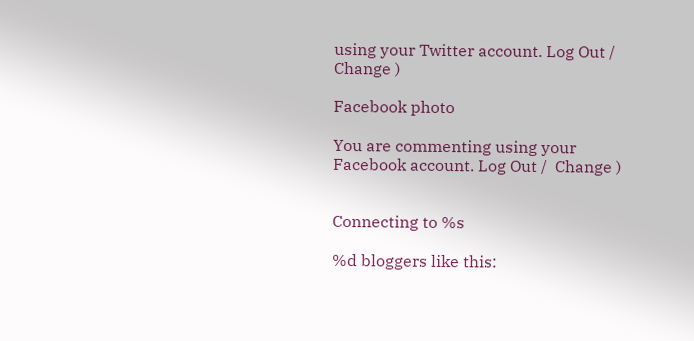using your Twitter account. Log Out /  Change )

Facebook photo

You are commenting using your Facebook account. Log Out /  Change )


Connecting to %s

%d bloggers like this: